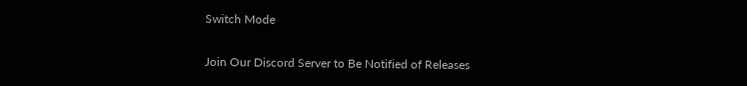Switch Mode

Join Our Discord Server to Be Notified of Releases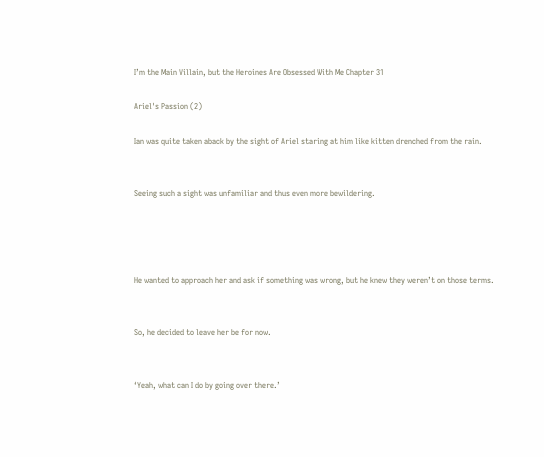I’m the Main Villain, but the Heroines Are Obsessed With Me Chapter 31

Ariel's Passion (2)

Ian was quite taken aback by the sight of Ariel staring at him like kitten drenched from the rain.


Seeing such a sight was unfamiliar and thus even more bewildering.




He wanted to approach her and ask if something was wrong, but he knew they weren’t on those terms.


So, he decided to leave her be for now.


‘Yeah, what can I do by going over there.’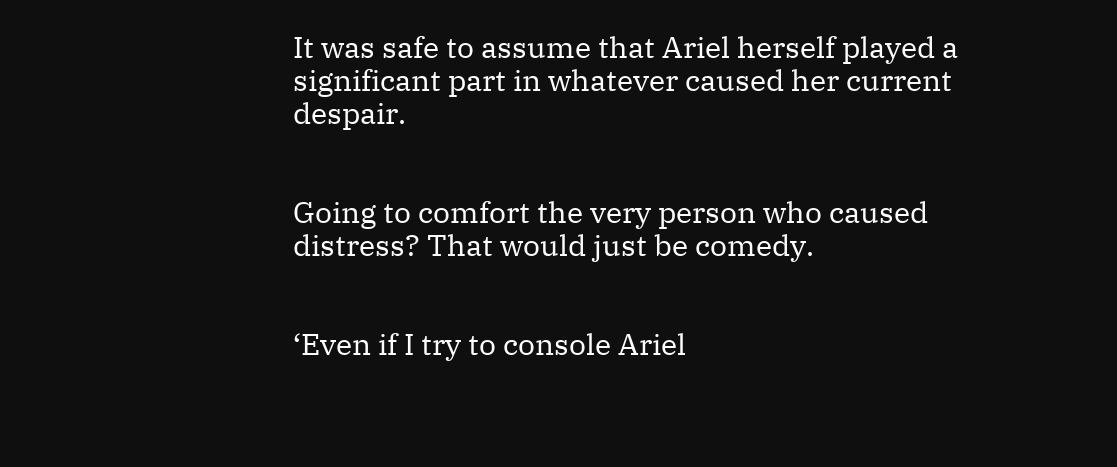It was safe to assume that Ariel herself played a significant part in whatever caused her current despair.


Going to comfort the very person who caused distress? That would just be comedy.


‘Even if I try to console Ariel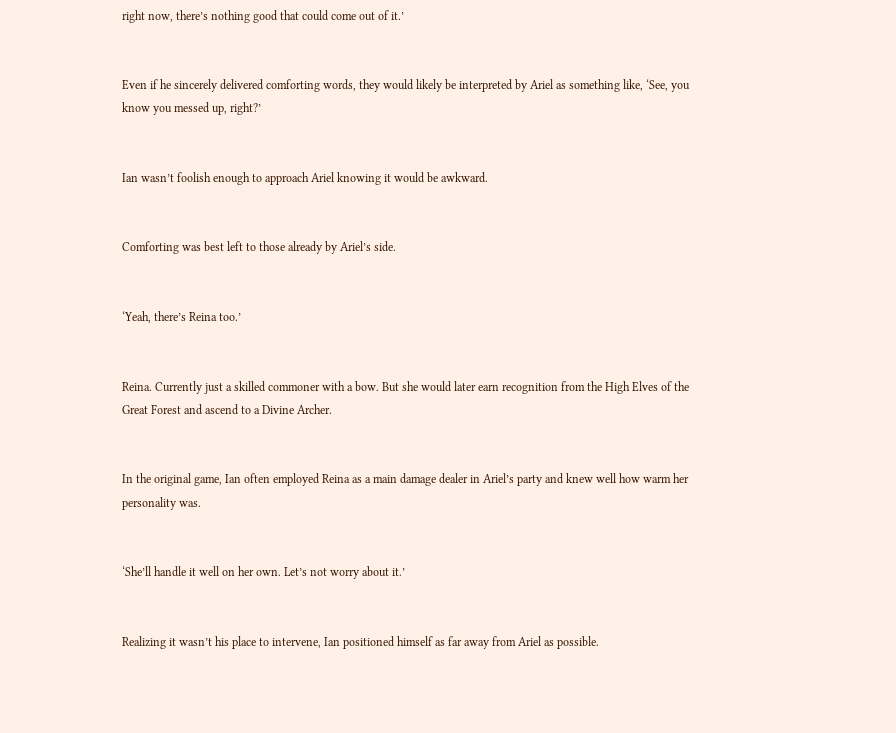right now, there’s nothing good that could come out of it.’


Even if he sincerely delivered comforting words, they would likely be interpreted by Ariel as something like, ‘See, you know you messed up, right?’


Ian wasn’t foolish enough to approach Ariel knowing it would be awkward.


Comforting was best left to those already by Ariel’s side.


‘Yeah, there’s Reina too.’


Reina. Currently just a skilled commoner with a bow. But she would later earn recognition from the High Elves of the Great Forest and ascend to a Divine Archer.


In the original game, Ian often employed Reina as a main damage dealer in Ariel’s party and knew well how warm her personality was.


‘She’ll handle it well on her own. Let’s not worry about it.’


Realizing it wasn’t his place to intervene, Ian positioned himself as far away from Ariel as possible.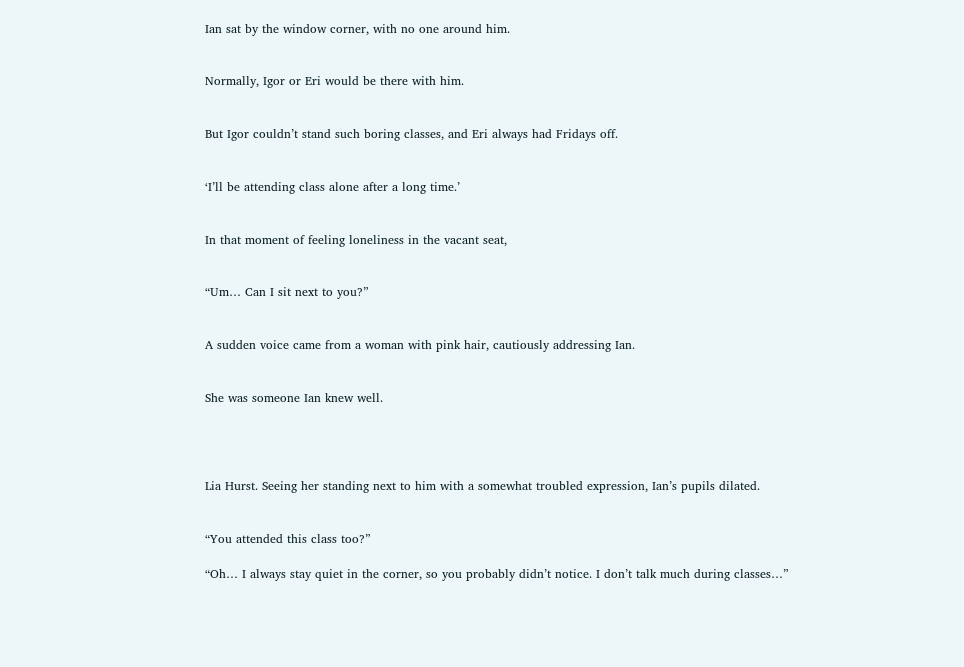Ian sat by the window corner, with no one around him.


Normally, Igor or Eri would be there with him.


But Igor couldn’t stand such boring classes, and Eri always had Fridays off.


‘I’ll be attending class alone after a long time.’


In that moment of feeling loneliness in the vacant seat,


“Um… Can I sit next to you?”


A sudden voice came from a woman with pink hair, cautiously addressing Ian.


She was someone Ian knew well.




Lia Hurst. Seeing her standing next to him with a somewhat troubled expression, Ian’s pupils dilated.


“You attended this class too?”

“Oh… I always stay quiet in the corner, so you probably didn’t notice. I don’t talk much during classes…”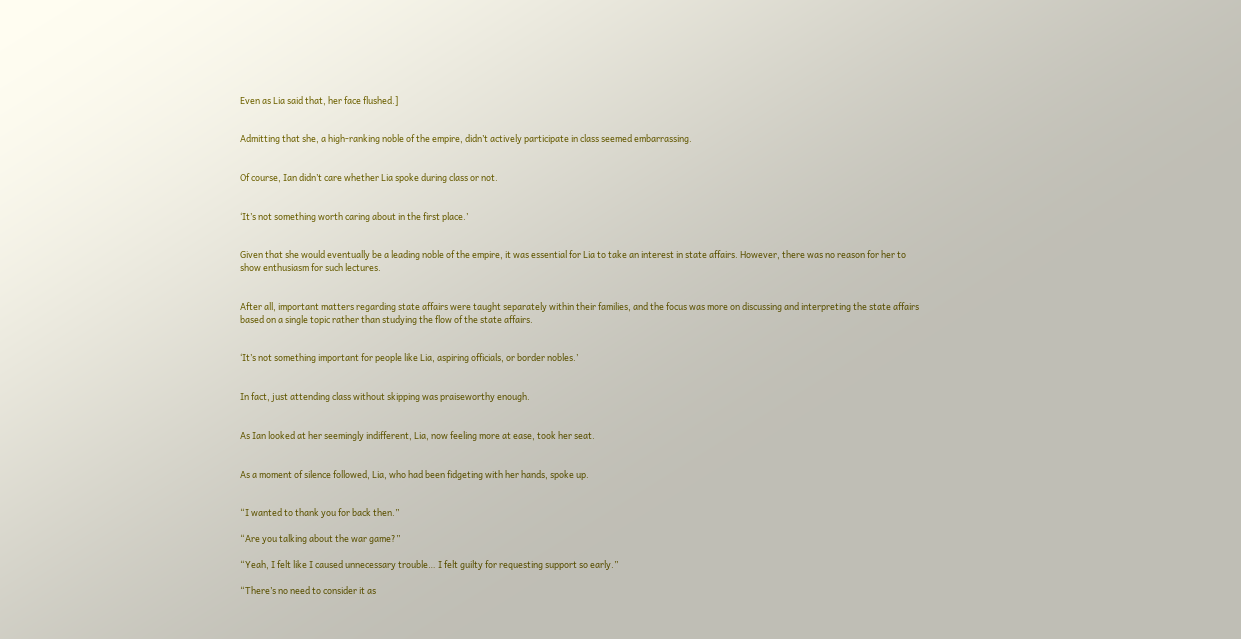Even as Lia said that, her face flushed.]


Admitting that she, a high-ranking noble of the empire, didn’t actively participate in class seemed embarrassing.


Of course, Ian didn’t care whether Lia spoke during class or not.


‘It’s not something worth caring about in the first place.’


Given that she would eventually be a leading noble of the empire, it was essential for Lia to take an interest in state affairs. However, there was no reason for her to show enthusiasm for such lectures.


After all, important matters regarding state affairs were taught separately within their families, and the focus was more on discussing and interpreting the state affairs based on a single topic rather than studying the flow of the state affairs.


‘It’s not something important for people like Lia, aspiring officials, or border nobles.’


In fact, just attending class without skipping was praiseworthy enough.


As Ian looked at her seemingly indifferent, Lia, now feeling more at ease, took her seat.


As a moment of silence followed, Lia, who had been fidgeting with her hands, spoke up.


“I wanted to thank you for back then.”

“Are you talking about the war game?”

“Yeah, I felt like I caused unnecessary trouble… I felt guilty for requesting support so early.”

“There’s no need to consider it as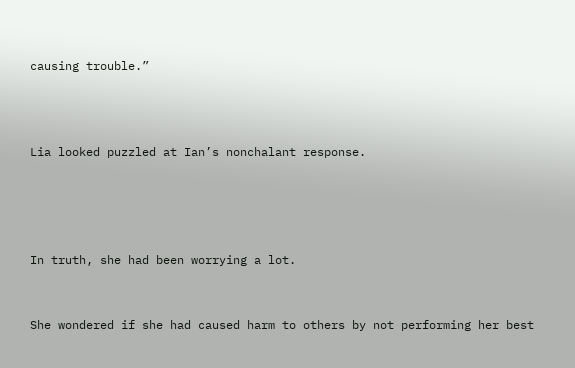causing trouble.”



Lia looked puzzled at Ian’s nonchalant response.




In truth, she had been worrying a lot.


She wondered if she had caused harm to others by not performing her best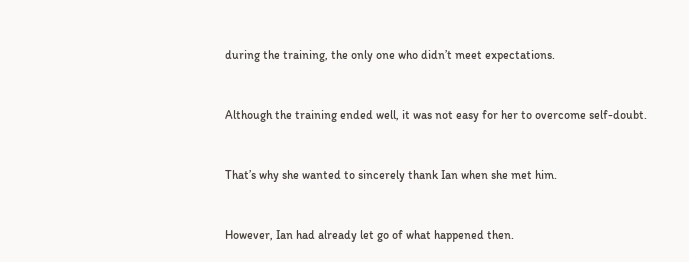during the training, the only one who didn’t meet expectations.


Although the training ended well, it was not easy for her to overcome self-doubt.


That’s why she wanted to sincerely thank Ian when she met him.


However, Ian had already let go of what happened then.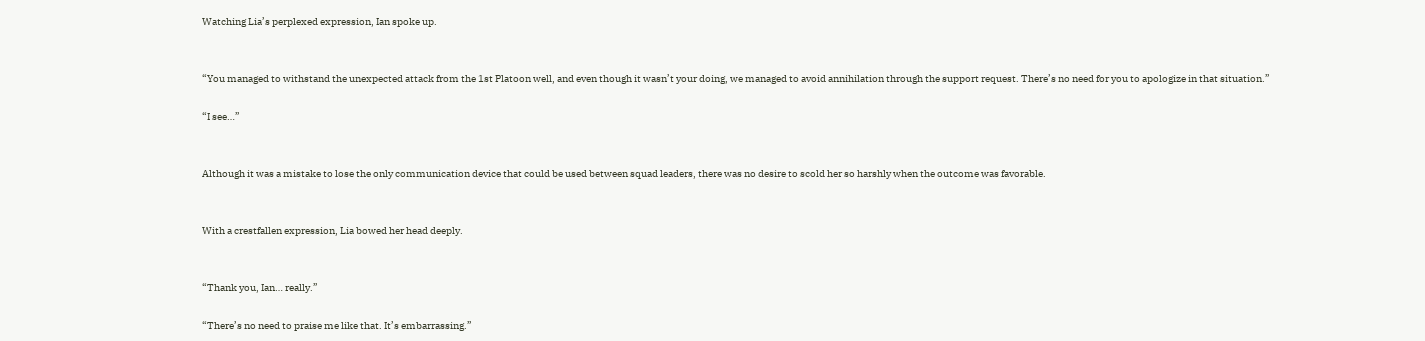Watching Lia’s perplexed expression, Ian spoke up.


“You managed to withstand the unexpected attack from the 1st Platoon well, and even though it wasn’t your doing, we managed to avoid annihilation through the support request. There’s no need for you to apologize in that situation.”

“I see…”


Although it was a mistake to lose the only communication device that could be used between squad leaders, there was no desire to scold her so harshly when the outcome was favorable.


With a crestfallen expression, Lia bowed her head deeply.


“Thank you, Ian… really.”

“There’s no need to praise me like that. It’s embarrassing.”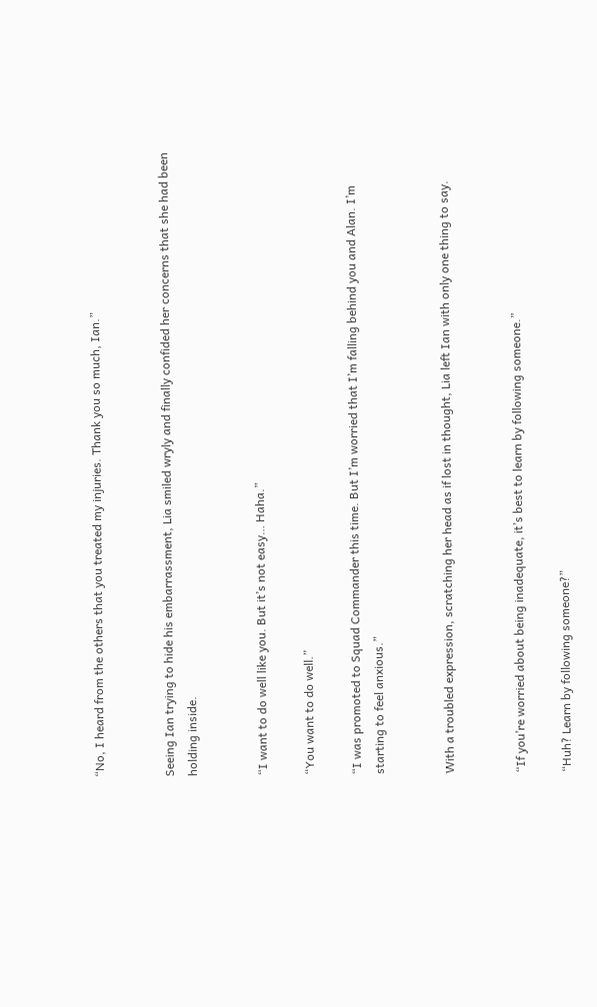“No, I heard from the others that you treated my injuries. Thank you so much, Ian.”


Seeing Ian trying to hide his embarrassment, Lia smiled wryly and finally confided her concerns that she had been holding inside.


“I want to do well like you. But it’s not easy… Haha.”

“You want to do well.”

“I was promoted to Squad Commander this time. But I’m worried that I’m falling behind you and Alan. I’m starting to feel anxious.”


With a troubled expression, scratching her head as if lost in thought, Lia left Ian with only one thing to say.


“If you’re worried about being inadequate, it’s best to learn by following someone.”

“Huh? Learn by following someone?”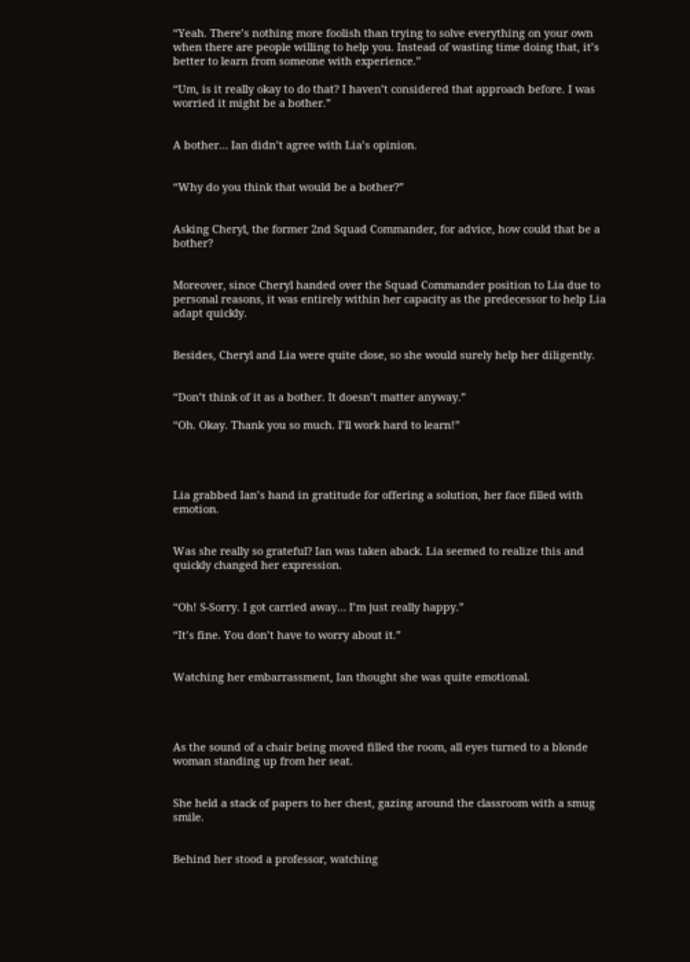“Yeah. There’s nothing more foolish than trying to solve everything on your own when there are people willing to help you. Instead of wasting time doing that, it’s better to learn from someone with experience.”

“Um, is it really okay to do that? I haven’t considered that approach before. I was worried it might be a bother.”


A bother… Ian didn’t agree with Lia’s opinion.


“Why do you think that would be a bother?”


Asking Cheryl, the former 2nd Squad Commander, for advice, how could that be a bother?


Moreover, since Cheryl handed over the Squad Commander position to Lia due to personal reasons, it was entirely within her capacity as the predecessor to help Lia adapt quickly.


Besides, Cheryl and Lia were quite close, so she would surely help her diligently.


“Don’t think of it as a bother. It doesn’t matter anyway.”

“Oh. Okay. Thank you so much. I’ll work hard to learn!”




Lia grabbed Ian’s hand in gratitude for offering a solution, her face filled with emotion.


Was she really so grateful? Ian was taken aback. Lia seemed to realize this and quickly changed her expression.


“Oh! S-Sorry. I got carried away… I’m just really happy.”

“It’s fine. You don’t have to worry about it.”


Watching her embarrassment, Ian thought she was quite emotional.




As the sound of a chair being moved filled the room, all eyes turned to a blonde woman standing up from her seat.


She held a stack of papers to her chest, gazing around the classroom with a smug smile.


Behind her stood a professor, watching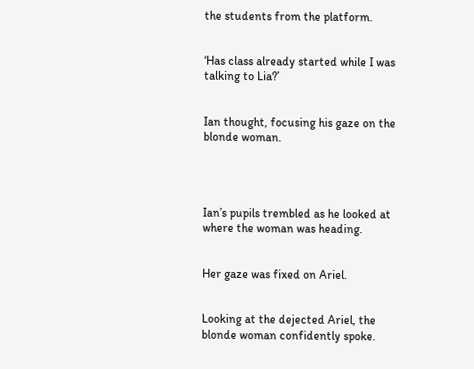the students from the platform.


‘Has class already started while I was talking to Lia?’


Ian thought, focusing his gaze on the blonde woman.




Ian’s pupils trembled as he looked at where the woman was heading.


Her gaze was fixed on Ariel.


Looking at the dejected Ariel, the blonde woman confidently spoke.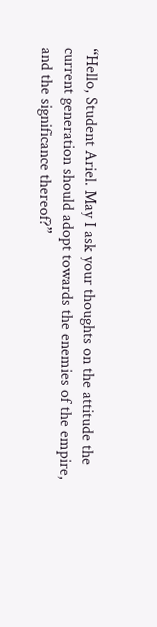“Hello, Student Ariel. May I ask your thoughts on the attitude the current generation should adopt towards the enemies of the empire, and the significance thereof?”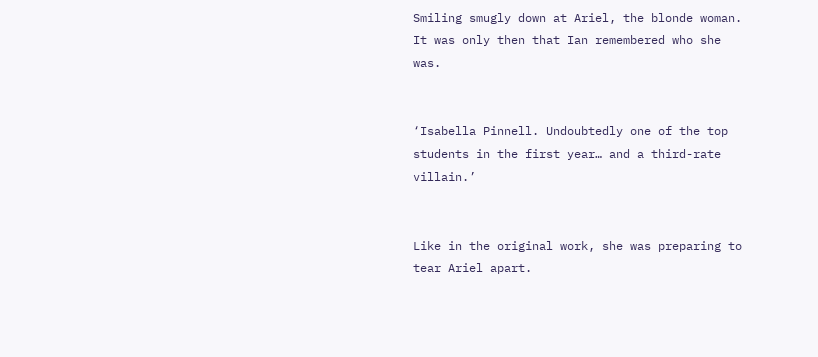Smiling smugly down at Ariel, the blonde woman. It was only then that Ian remembered who she was.


‘Isabella Pinnell. Undoubtedly one of the top students in the first year… and a third-rate villain.’


Like in the original work, she was preparing to tear Ariel apart.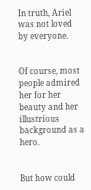In truth, Ariel was not loved by everyone.


Of course, most people admired her for her beauty and her illustrious background as a hero.


But how could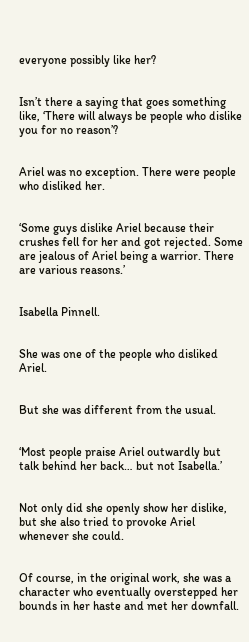everyone possibly like her?


Isn’t there a saying that goes something like, ‘There will always be people who dislike you for no reason’?


Ariel was no exception. There were people who disliked her.


‘Some guys dislike Ariel because their crushes fell for her and got rejected. Some are jealous of Ariel being a warrior. There are various reasons.’


Isabella Pinnell.


She was one of the people who disliked Ariel.


But she was different from the usual.


‘Most people praise Ariel outwardly but talk behind her back… but not Isabella.’


Not only did she openly show her dislike, but she also tried to provoke Ariel whenever she could.


Of course, in the original work, she was a character who eventually overstepped her bounds in her haste and met her downfall.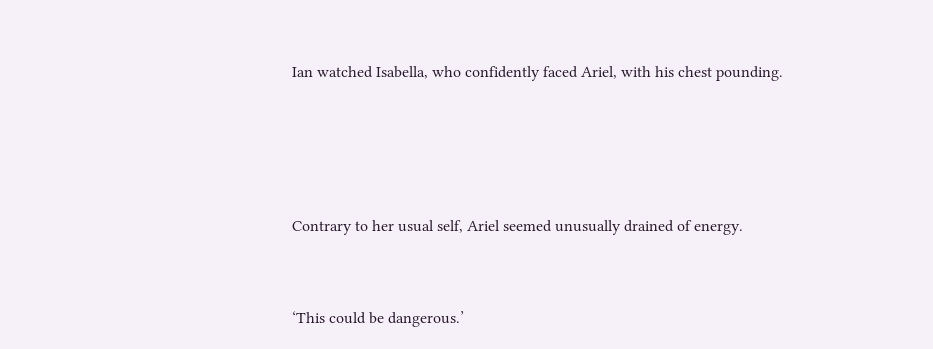Ian watched Isabella, who confidently faced Ariel, with his chest pounding.




Contrary to her usual self, Ariel seemed unusually drained of energy.


‘This could be dangerous.’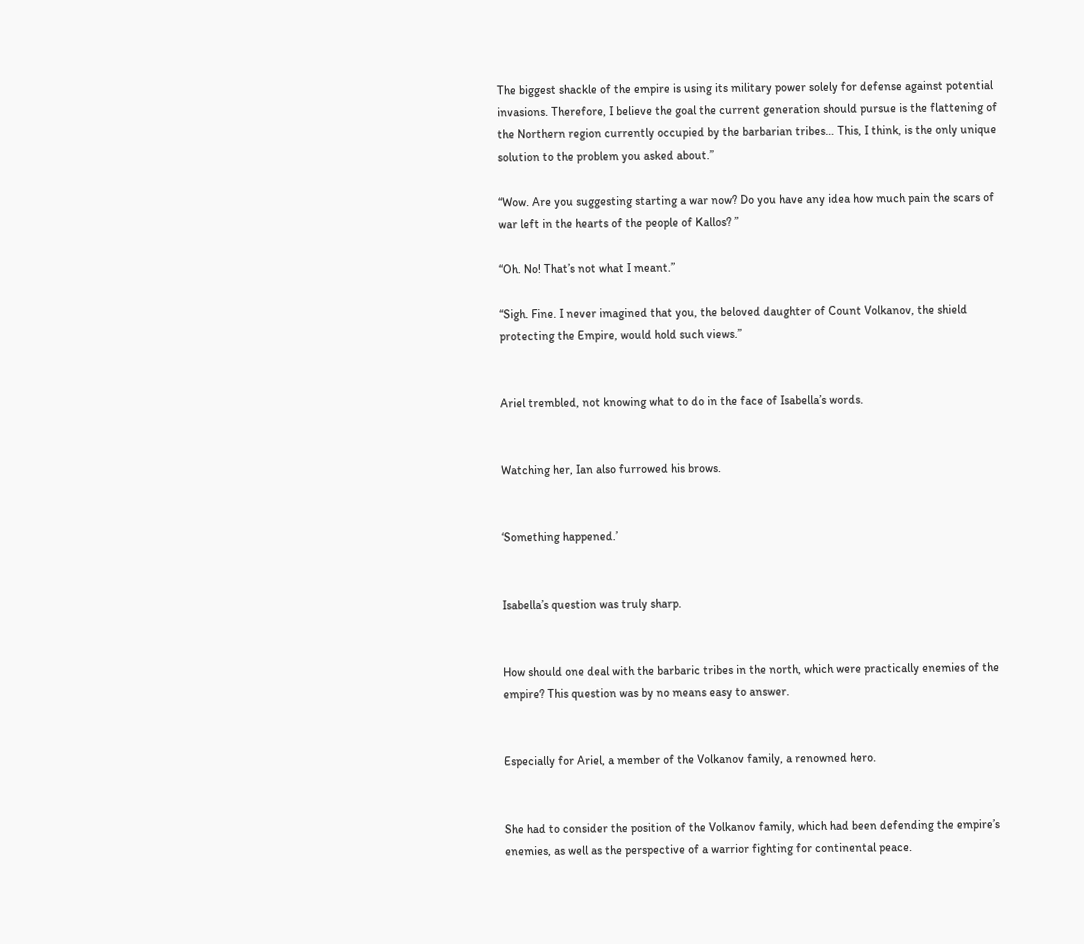The biggest shackle of the empire is using its military power solely for defense against potential invasions. Therefore, I believe the goal the current generation should pursue is the flattening of the Northern region currently occupied by the barbarian tribes… This, I think, is the only unique solution to the problem you asked about.”

“Wow. Are you suggesting starting a war now? Do you have any idea how much pain the scars of war left in the hearts of the people of Kallos? ”

“Oh. No! That’s not what I meant.”

“Sigh. Fine. I never imagined that you, the beloved daughter of Count Volkanov, the shield protecting the Empire, would hold such views.”


Ariel trembled, not knowing what to do in the face of Isabella’s words.


Watching her, Ian also furrowed his brows.


‘Something happened.’


Isabella’s question was truly sharp.


How should one deal with the barbaric tribes in the north, which were practically enemies of the empire? This question was by no means easy to answer.


Especially for Ariel, a member of the Volkanov family, a renowned hero.


She had to consider the position of the Volkanov family, which had been defending the empire’s enemies, as well as the perspective of a warrior fighting for continental peace.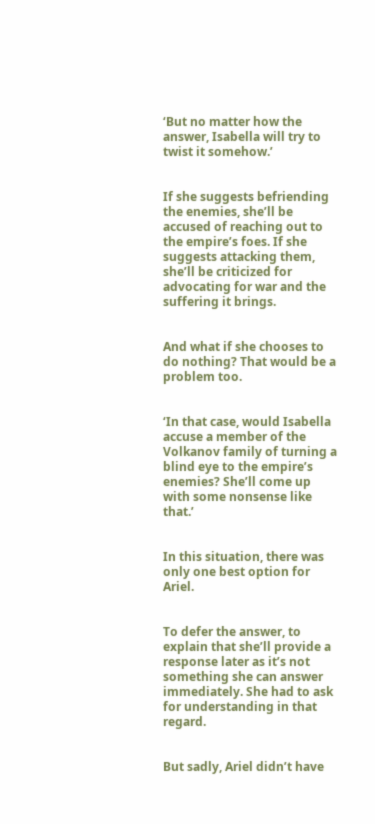‘But no matter how the answer, Isabella will try to twist it somehow.’


If she suggests befriending the enemies, she’ll be accused of reaching out to the empire’s foes. If she suggests attacking them, she’ll be criticized for advocating for war and the suffering it brings.


And what if she chooses to do nothing? That would be a problem too.


‘In that case, would Isabella accuse a member of the Volkanov family of turning a blind eye to the empire’s enemies? She’ll come up with some nonsense like that.’


In this situation, there was only one best option for Ariel.


To defer the answer, to explain that she’ll provide a response later as it’s not something she can answer immediately. She had to ask for understanding in that regard.


But sadly, Ariel didn’t have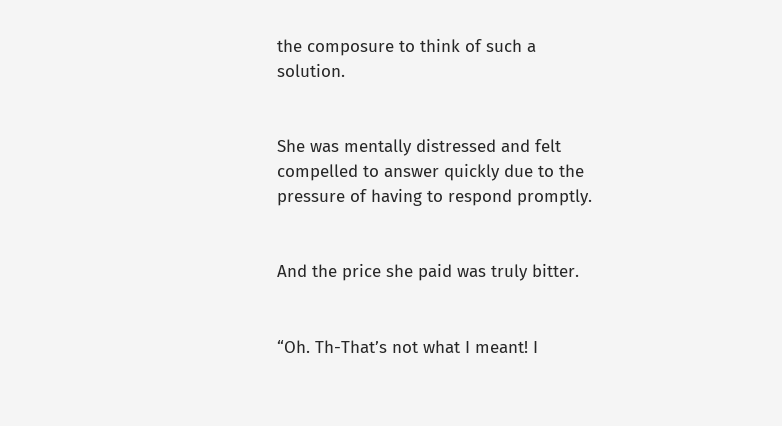the composure to think of such a solution.


She was mentally distressed and felt compelled to answer quickly due to the pressure of having to respond promptly.


And the price she paid was truly bitter.


“Oh. Th-That’s not what I meant! I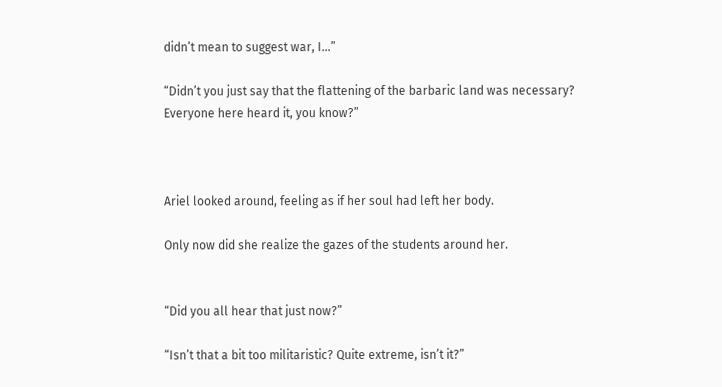didn’t mean to suggest war, I…”

“Didn’t you just say that the flattening of the barbaric land was necessary? Everyone here heard it, you know?”



Ariel looked around, feeling as if her soul had left her body.

Only now did she realize the gazes of the students around her.


“Did you all hear that just now?”

“Isn’t that a bit too militaristic? Quite extreme, isn’t it?”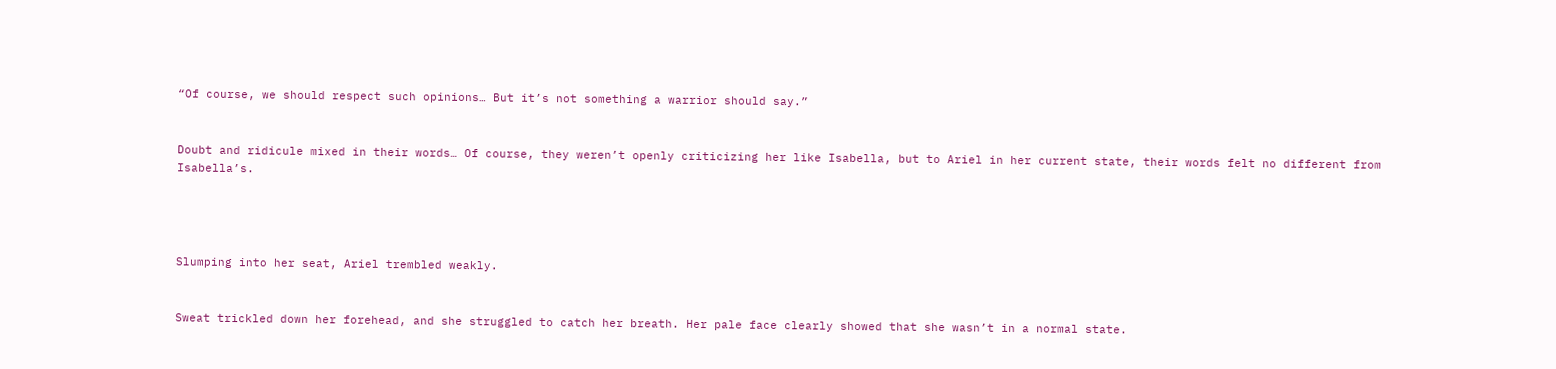“Of course, we should respect such opinions… But it’s not something a warrior should say.”


Doubt and ridicule mixed in their words… Of course, they weren’t openly criticizing her like Isabella, but to Ariel in her current state, their words felt no different from Isabella’s.




Slumping into her seat, Ariel trembled weakly.


Sweat trickled down her forehead, and she struggled to catch her breath. Her pale face clearly showed that she wasn’t in a normal state.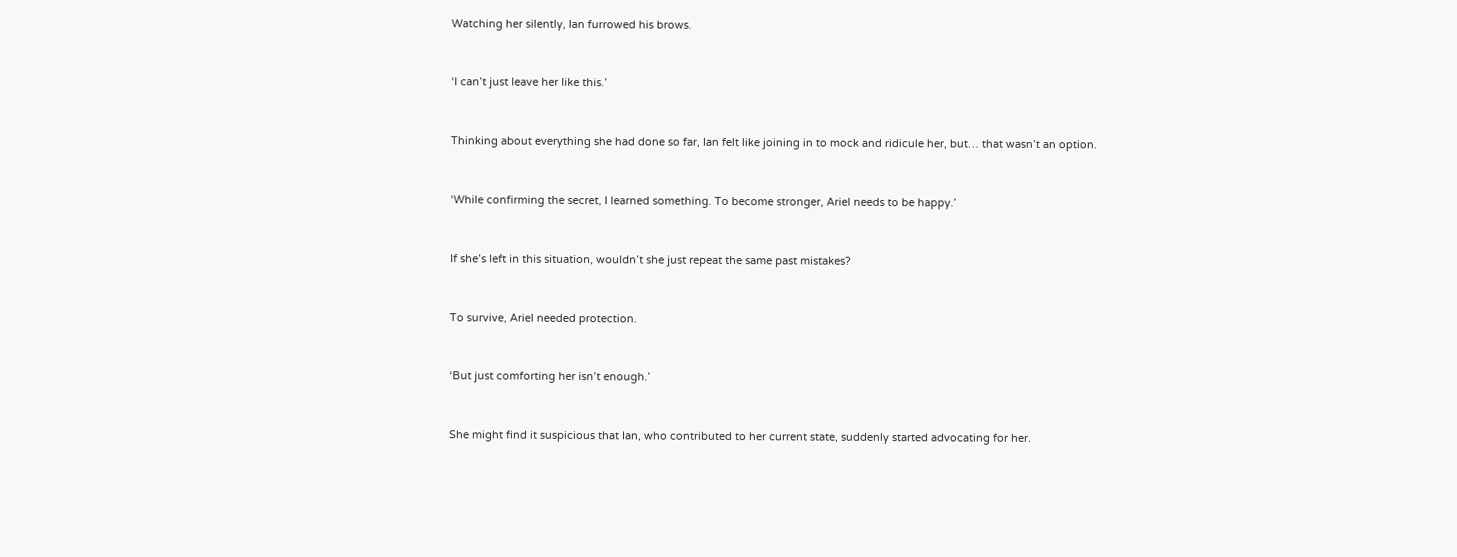Watching her silently, Ian furrowed his brows.


‘I can’t just leave her like this.’


Thinking about everything she had done so far, Ian felt like joining in to mock and ridicule her, but… that wasn’t an option.


‘While confirming the secret, I learned something. To become stronger, Ariel needs to be happy.’


If she’s left in this situation, wouldn’t she just repeat the same past mistakes?


To survive, Ariel needed protection.


‘But just comforting her isn’t enough.’


She might find it suspicious that Ian, who contributed to her current state, suddenly started advocating for her.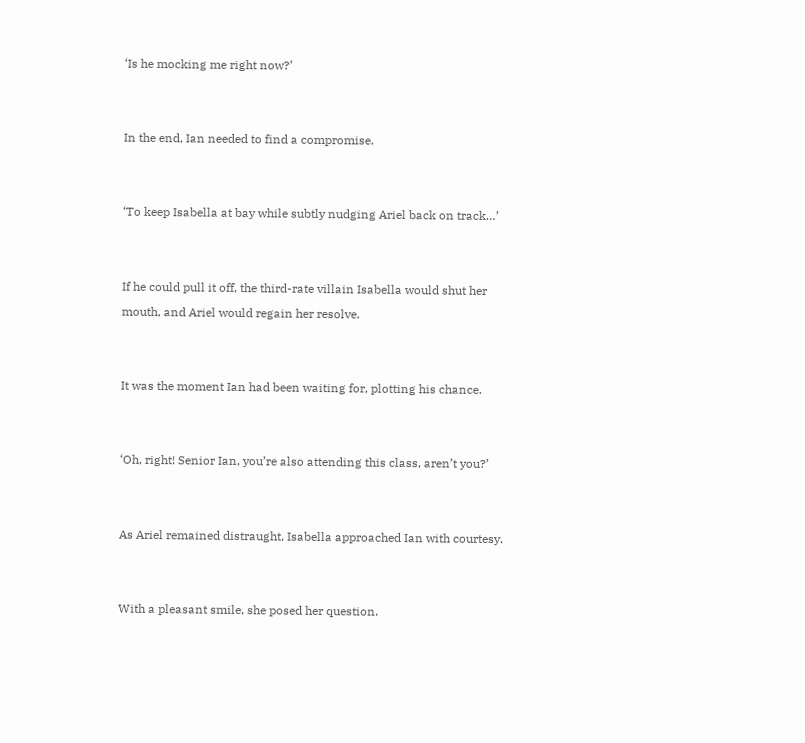‘Is he mocking me right now?’


In the end, Ian needed to find a compromise.


‘To keep Isabella at bay while subtly nudging Ariel back on track…’


If he could pull it off, the third-rate villain Isabella would shut her mouth, and Ariel would regain her resolve.


It was the moment Ian had been waiting for, plotting his chance.


‘Oh, right! Senior Ian, you’re also attending this class, aren’t you?’


As Ariel remained distraught, Isabella approached Ian with courtesy.


With a pleasant smile, she posed her question.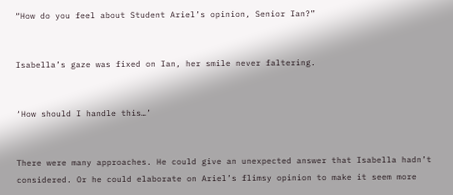“How do you feel about Student Ariel’s opinion, Senior Ian?”


Isabella’s gaze was fixed on Ian, her smile never faltering.


‘How should I handle this…’


There were many approaches. He could give an unexpected answer that Isabella hadn’t considered. Or he could elaborate on Ariel’s flimsy opinion to make it seem more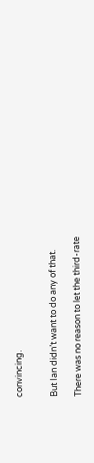convincing.


But Ian didn’t want to do any of that.

There was no reason to let the third-rate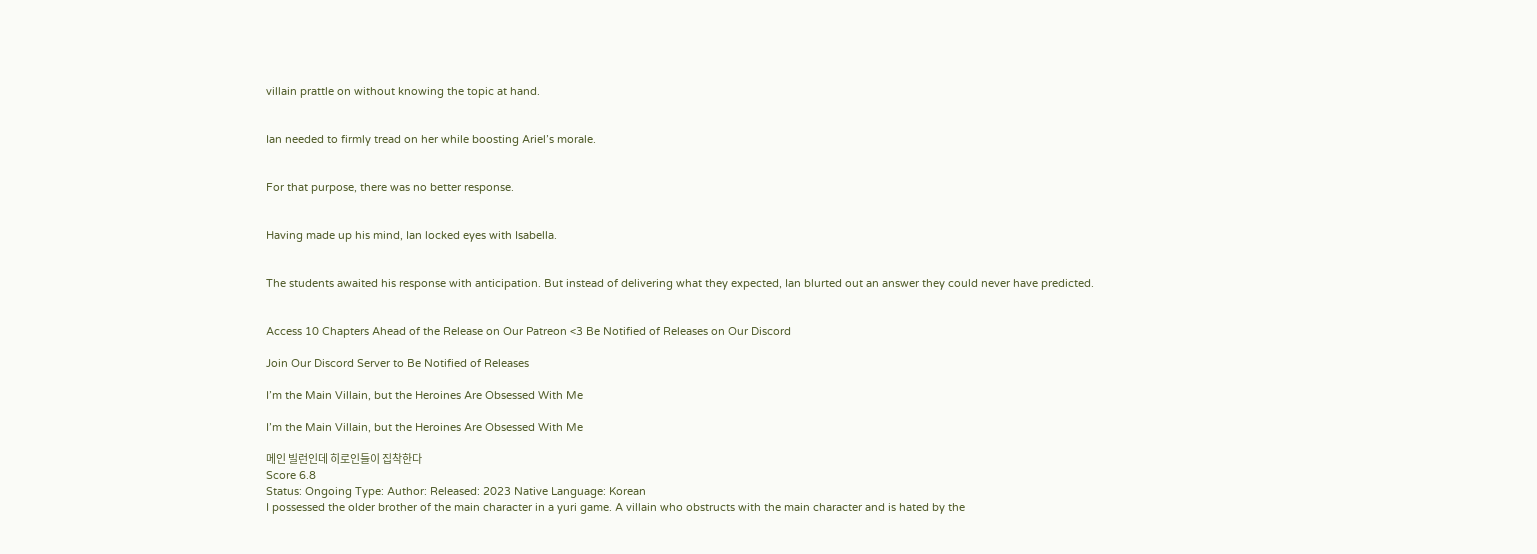villain prattle on without knowing the topic at hand.


Ian needed to firmly tread on her while boosting Ariel’s morale.


For that purpose, there was no better response.


Having made up his mind, Ian locked eyes with Isabella.


The students awaited his response with anticipation. But instead of delivering what they expected, Ian blurted out an answer they could never have predicted.


Access 10 Chapters Ahead of the Release on Our Patreon <3 Be Notified of Releases on Our Discord

Join Our Discord Server to Be Notified of Releases

I’m the Main Villain, but the Heroines Are Obsessed With Me

I’m the Main Villain, but the Heroines Are Obsessed With Me

메인 빌런인데 히로인들이 집착한다
Score 6.8
Status: Ongoing Type: Author: Released: 2023 Native Language: Korean
I possessed the older brother of the main character in a yuri game. A villain who obstructs with the main character and is hated by the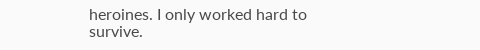heroines. I only worked hard to survive.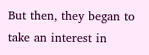But then, they began to take an interest in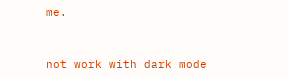me.



not work with dark mode